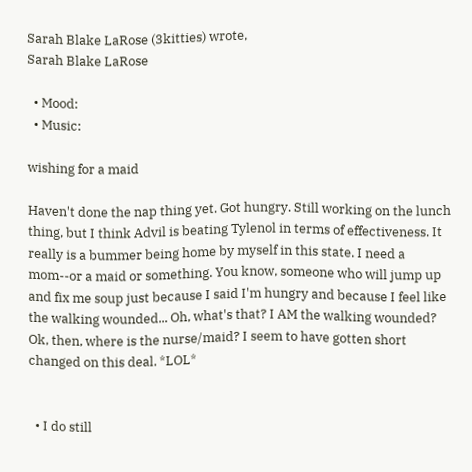Sarah Blake LaRose (3kitties) wrote,
Sarah Blake LaRose

  • Mood:
  • Music:

wishing for a maid

Haven't done the nap thing yet. Got hungry. Still working on the lunch thing, but I think Advil is beating Tylenol in terms of effectiveness. It really is a bummer being home by myself in this state. I need a mom--or a maid or something. You know, someone who will jump up and fix me soup just because I said I'm hungry and because I feel like the walking wounded... Oh, what's that? I AM the walking wounded? Ok, then, where is the nurse/maid? I seem to have gotten short changed on this deal. *LOL*


  • I do still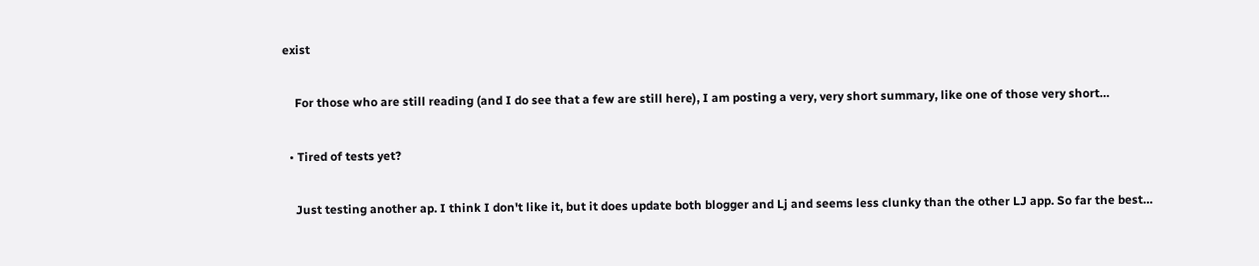exist

    For those who are still reading (and I do see that a few are still here), I am posting a very, very short summary, like one of those very short…

  • Tired of tests yet?

    Just testing another ap. I think I don't like it, but it does update both blogger and Lj and seems less clunky than the other LJ app. So far the best…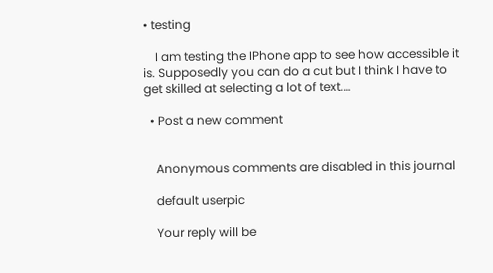• testing

    I am testing the IPhone app to see how accessible it is. Supposedly you can do a cut but I think I have to get skilled at selecting a lot of text.…

  • Post a new comment


    Anonymous comments are disabled in this journal

    default userpic

    Your reply will be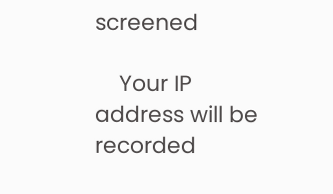screened

    Your IP address will be recorded